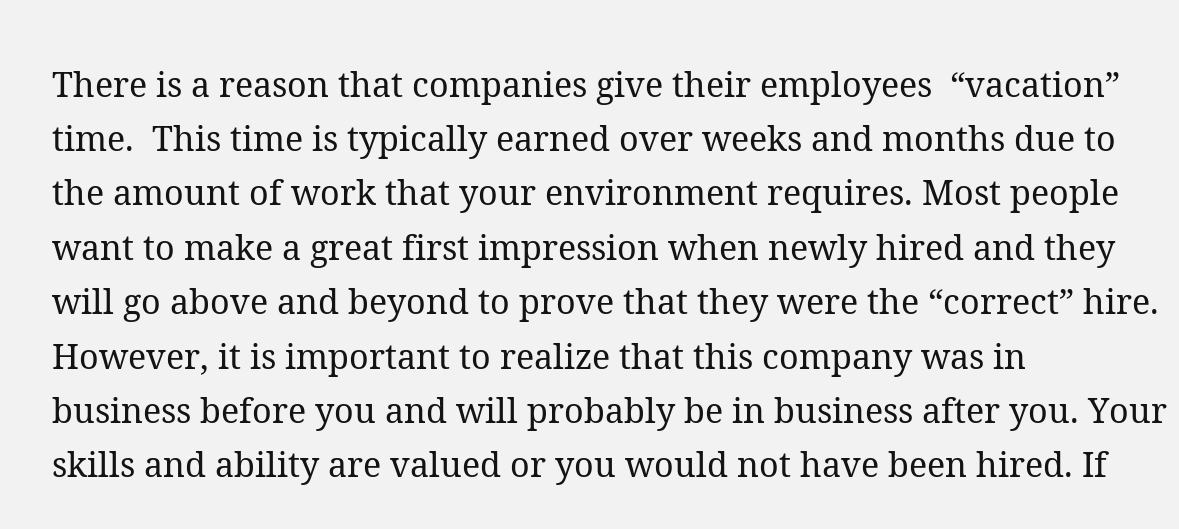There is a reason that companies give their employees  “vacation” time.  This time is typically earned over weeks and months due to the amount of work that your environment requires. Most people want to make a great first impression when newly hired and they will go above and beyond to prove that they were the “correct” hire.  However, it is important to realize that this company was in business before you and will probably be in business after you. Your skills and ability are valued or you would not have been hired. If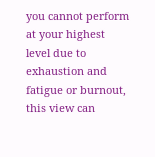you cannot perform at your highest level due to exhaustion and fatigue or burnout, this view can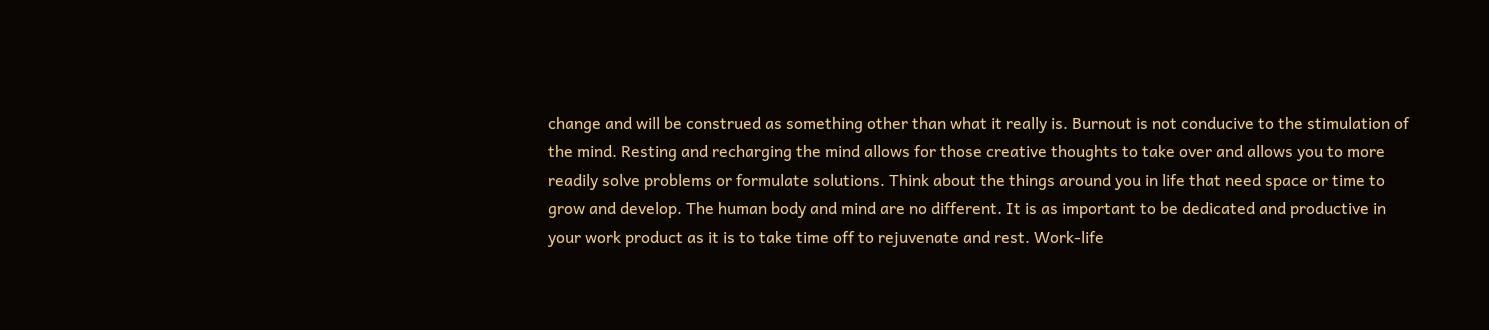change and will be construed as something other than what it really is. Burnout is not conducive to the stimulation of the mind. Resting and recharging the mind allows for those creative thoughts to take over and allows you to more readily solve problems or formulate solutions. Think about the things around you in life that need space or time to grow and develop. The human body and mind are no different. It is as important to be dedicated and productive in your work product as it is to take time off to rejuvenate and rest. Work-life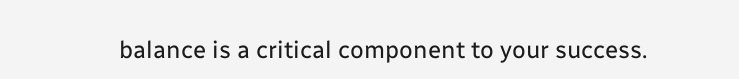balance is a critical component to your success.